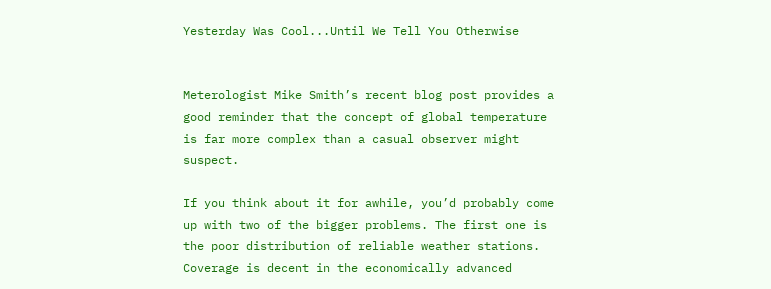Yesterday Was Cool...Until We Tell You Otherwise


Meterologist Mike Smith’s recent blog post provides a good reminder that the concept of global temperature is far more complex than a casual observer might suspect.

If you think about it for awhile, you’d probably come up with two of the bigger problems. The first one is the poor distribution of reliable weather stations. Coverage is decent in the economically advanced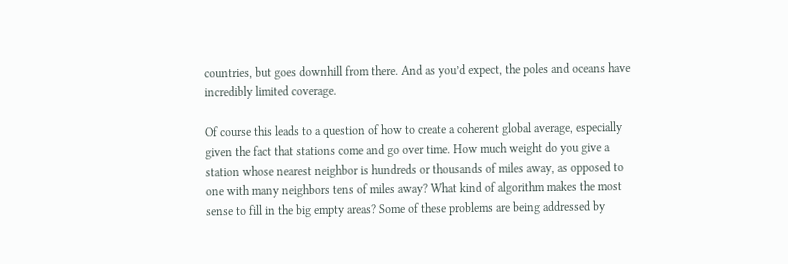countries, but goes downhill from there. And as you’d expect, the poles and oceans have incredibly limited coverage.

Of course this leads to a question of how to create a coherent global average, especially given the fact that stations come and go over time. How much weight do you give a station whose nearest neighbor is hundreds or thousands of miles away, as opposed to one with many neighbors tens of miles away? What kind of algorithm makes the most sense to fill in the big empty areas? Some of these problems are being addressed by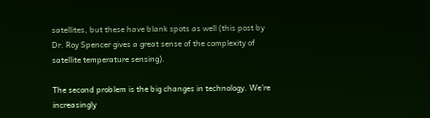satellites, but these have blank spots as well (this post by Dr. Roy Spencer gives a great sense of the complexity of satellite temperature sensing).

The second problem is the big changes in technology. We’re increasingly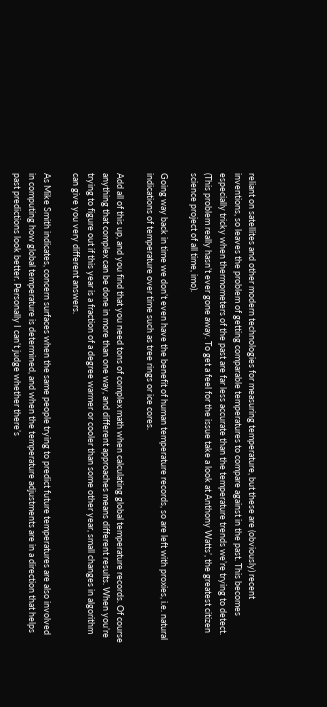reliant on satellites and other modern technologies for measuring temperature, but these are (obviously) recent inventions, so leaves the problem of getting comparable temperatures to compare against in the past. This becomes especially tricky when thermometers of the past are far less accurate than the temperature trends we’re trying to detect. (This problem really hasn’t ever gone away. To get a feel for the issue take a look at Anthony Watts’, the greatest citizen science project of all time, imo).

Going way back in time we don’t even have the benefit of human temperature records, so are left with proxies, i.e. natural indications of temperature over time such as tree rings or ice cores.

Add all of this up, and you find that you need tons of complex math when calculating global temperature records. Of course anything that complex can be done in more than one way, and different approaches means different results. When you’re trying to figure out if this year is a fraction of a degree warmer or cooler than some other year, small changes in algorithm can give you very different answers.

As Mike Smith indicates, concern surfaces when the same people trying to predict future temperatures are also involved in computing how global temperature is determined, and when the temperature adjustments are in a direction that helps past predictions look better. Personally I can’t judge whether there’s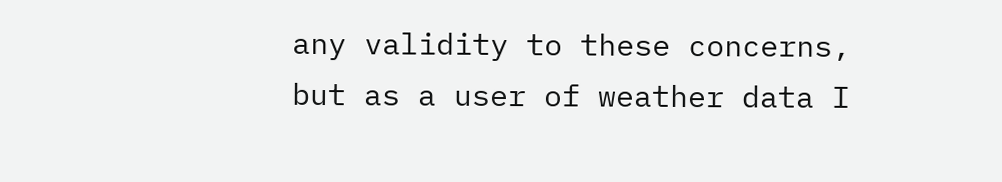any validity to these concerns, but as a user of weather data I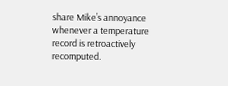share Mike’s annoyance whenever a temperature record is retroactively recomputed.